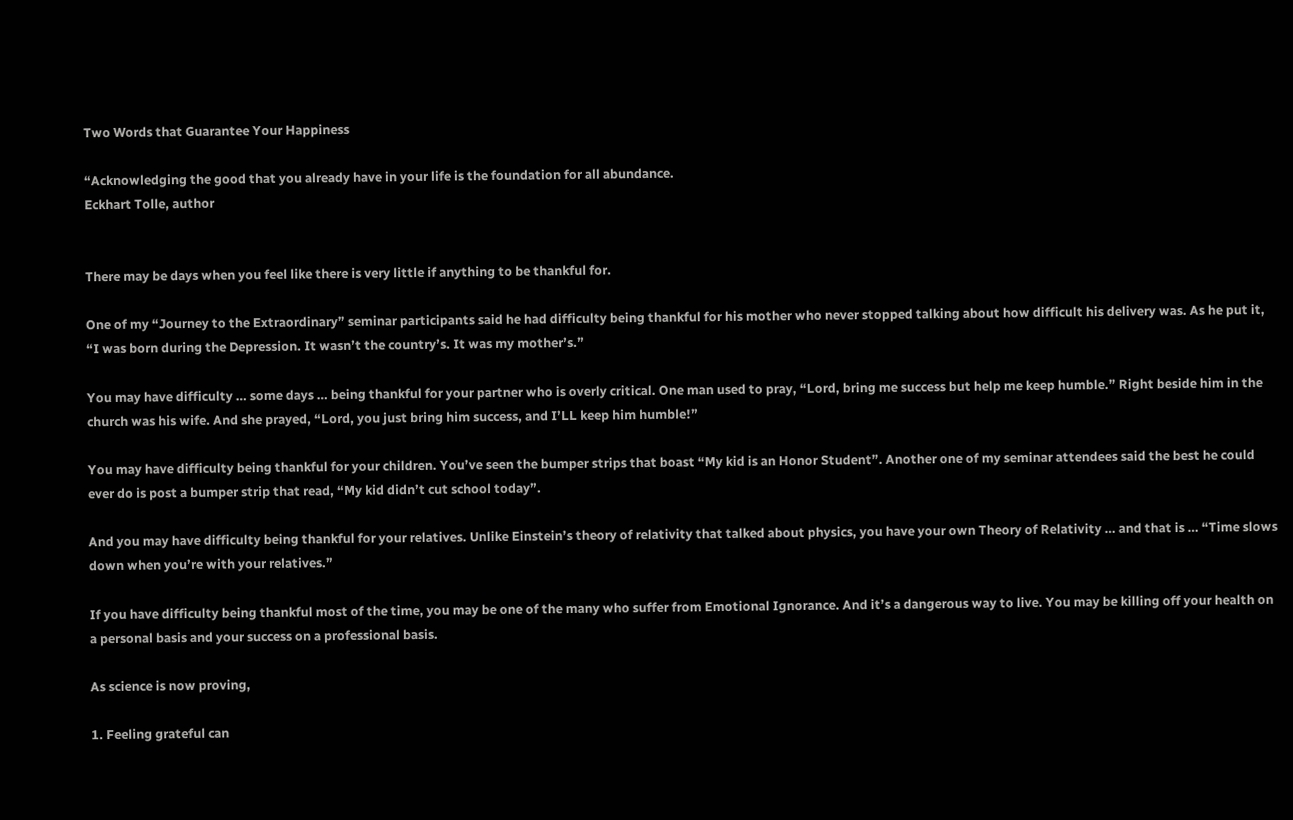Two Words that Guarantee Your Happiness

“Acknowledging the good that you already have in your life is the foundation for all abundance.
Eckhart Tolle, author


There may be days when you feel like there is very little if anything to be thankful for.

One of my “Journey to the Extraordinary” seminar participants said he had difficulty being thankful for his mother who never stopped talking about how difficult his delivery was. As he put it, “I was born during the Depression. It wasn’t the country’s. It was my mother’s.”

You may have difficulty … some days … being thankful for your partner who is overly critical. One man used to pray, “Lord, bring me success but help me keep humble.” Right beside him in the church was his wife. And she prayed, “Lord, you just bring him success, and I’LL keep him humble!”

You may have difficulty being thankful for your children. You’ve seen the bumper strips that boast “My kid is an Honor Student”. Another one of my seminar attendees said the best he could ever do is post a bumper strip that read, “My kid didn’t cut school today”.

And you may have difficulty being thankful for your relatives. Unlike Einstein’s theory of relativity that talked about physics, you have your own Theory of Relativity … and that is … “Time slows down when you’re with your relatives.”

If you have difficulty being thankful most of the time, you may be one of the many who suffer from Emotional Ignorance. And it’s a dangerous way to live. You may be killing off your health on a personal basis and your success on a professional basis.

As science is now proving,

1. Feeling grateful can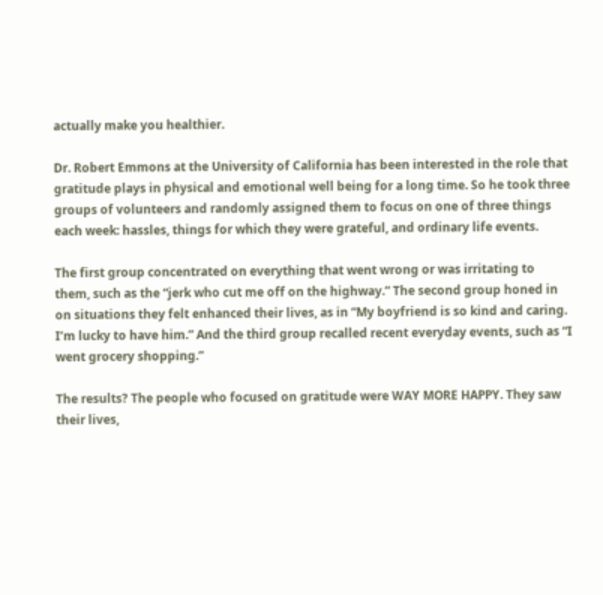actually make you healthier.

Dr. Robert Emmons at the University of California has been interested in the role that gratitude plays in physical and emotional well being for a long time. So he took three groups of volunteers and randomly assigned them to focus on one of three things each week: hassles, things for which they were grateful, and ordinary life events.

The first group concentrated on everything that went wrong or was irritating to them, such as the “jerk who cut me off on the highway.” The second group honed in on situations they felt enhanced their lives, as in “My boyfriend is so kind and caring. I’m lucky to have him.” And the third group recalled recent everyday events, such as “I went grocery shopping.”

The results? The people who focused on gratitude were WAY MORE HAPPY. They saw their lives,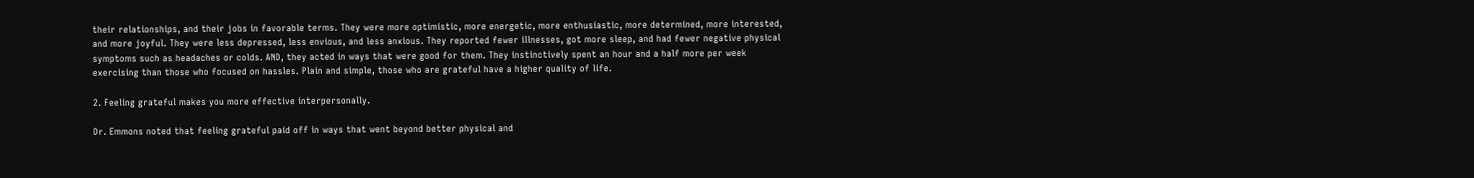their relationships, and their jobs in favorable terms. They were more optimistic, more energetic, more enthusiastic, more determined, more interested, and more joyful. They were less depressed, less envious, and less anxious. They reported fewer illnesses, got more sleep, and had fewer negative physical symptoms such as headaches or colds. AND, they acted in ways that were good for them. They instinctively spent an hour and a half more per week exercising than those who focused on hassles. Plain and simple, those who are grateful have a higher quality of life.

2. Feeling grateful makes you more effective interpersonally.

Dr. Emmons noted that feeling grateful paid off in ways that went beyond better physical and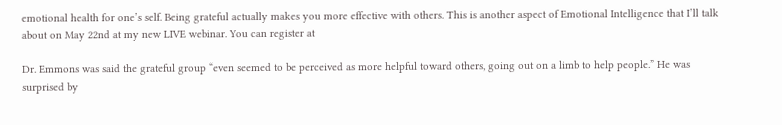emotional health for one’s self. Being grateful actually makes you more effective with others. This is another aspect of Emotional Intelligence that I’ll talk about on May 22nd at my new LIVE webinar. You can register at

Dr. Emmons was said the grateful group “even seemed to be perceived as more helpful toward others, going out on a limb to help people.” He was surprised by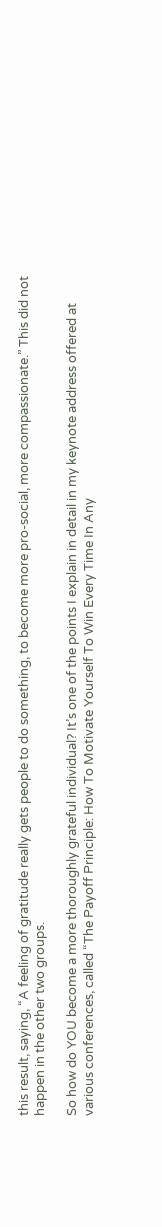this result, saying, “A feeling of gratitude really gets people to do something, to become more pro-social, more compassionate.” This did not happen in the other two groups.

So how do YOU become a more thoroughly grateful individual? It’s one of the points I explain in detail in my keynote address offered at various conferences, called “The Payoff Principle: How To Motivate Yourself To Win Every Time In Any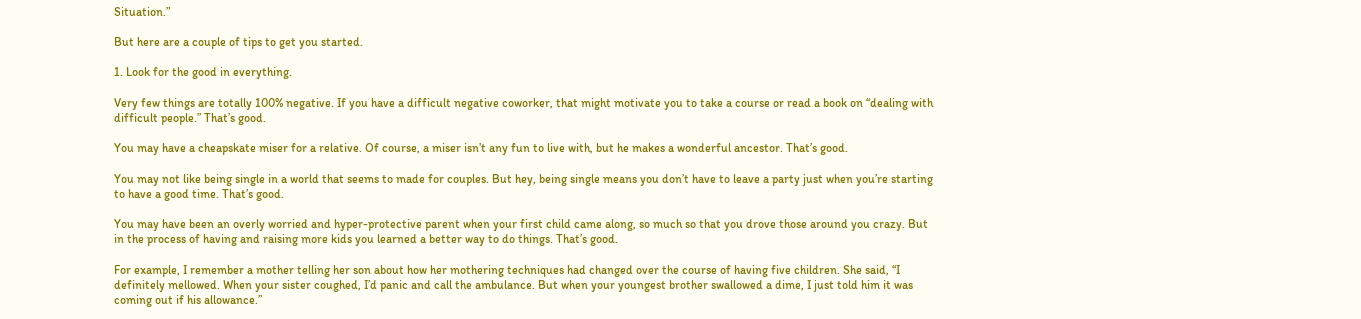Situation.”

But here are a couple of tips to get you started.

1. Look for the good in everything.

Very few things are totally 100% negative. If you have a difficult negative coworker, that might motivate you to take a course or read a book on “dealing with difficult people.” That’s good.

You may have a cheapskate miser for a relative. Of course, a miser isn’t any fun to live with, but he makes a wonderful ancestor. That’s good.

You may not like being single in a world that seems to made for couples. But hey, being single means you don’t have to leave a party just when you’re starting to have a good time. That’s good.

You may have been an overly worried and hyper-protective parent when your first child came along, so much so that you drove those around you crazy. But in the process of having and raising more kids you learned a better way to do things. That’s good.

For example, I remember a mother telling her son about how her mothering techniques had changed over the course of having five children. She said, “I definitely mellowed. When your sister coughed, I’d panic and call the ambulance. But when your youngest brother swallowed a dime, I just told him it was coming out if his allowance.”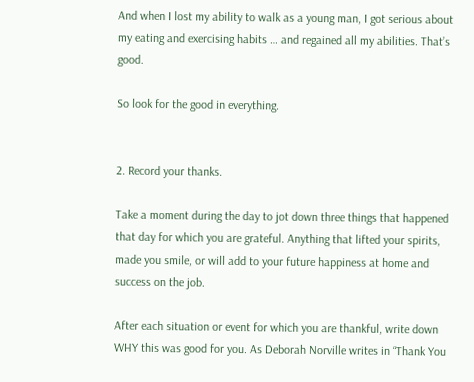And when I lost my ability to walk as a young man, I got serious about my eating and exercising habits … and regained all my abilities. That’s good.

So look for the good in everything.


2. Record your thanks.

Take a moment during the day to jot down three things that happened that day for which you are grateful. Anything that lifted your spirits, made you smile, or will add to your future happiness at home and success on the job.

After each situation or event for which you are thankful, write down WHY this was good for you. As Deborah Norville writes in “Thank You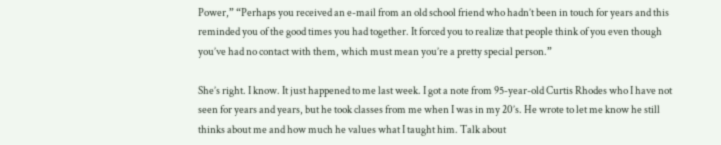Power,” “Perhaps you received an e-mail from an old school friend who hadn’t been in touch for years and this reminded you of the good times you had together. It forced you to realize that people think of you even though you’ve had no contact with them, which must mean you’re a pretty special person.”

She’s right. I know. It just happened to me last week. I got a note from 95-year-old Curtis Rhodes who I have not seen for years and years, but he took classes from me when I was in my 20’s. He wrote to let me know he still thinks about me and how much he values what I taught him. Talk about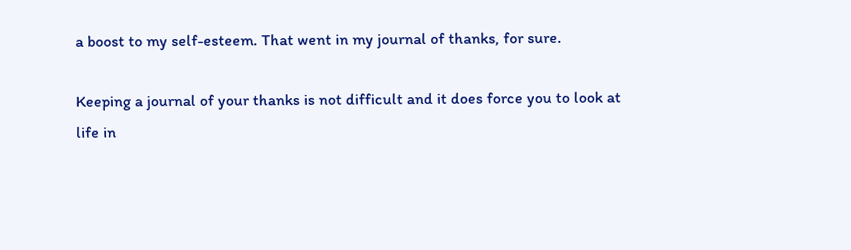a boost to my self-esteem. That went in my journal of thanks, for sure.

Keeping a journal of your thanks is not difficult and it does force you to look at life in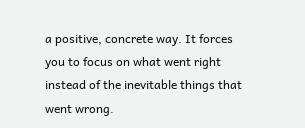a positive, concrete way. It forces you to focus on what went right instead of the inevitable things that went wrong.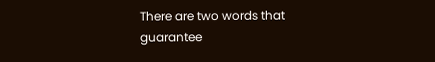There are two words that guarantee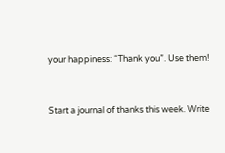your happiness: “Thank you”. Use them!


Start a journal of thanks this week. Write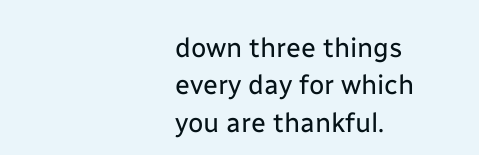down three things every day for which you are thankful.